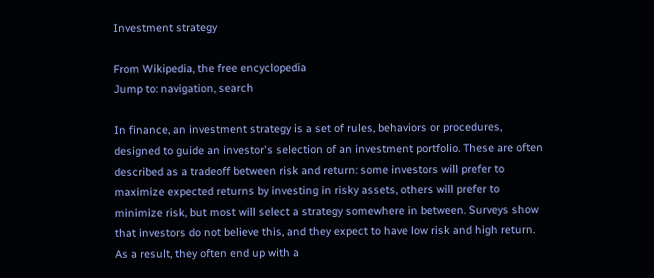Investment strategy

From Wikipedia, the free encyclopedia
Jump to: navigation, search

In finance, an investment strategy is a set of rules, behaviors or procedures, designed to guide an investor's selection of an investment portfolio. These are often described as a tradeoff between risk and return: some investors will prefer to maximize expected returns by investing in risky assets, others will prefer to minimize risk, but most will select a strategy somewhere in between. Surveys show that investors do not believe this, and they expect to have low risk and high return. As a result, they often end up with a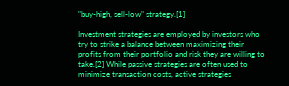"buy-high, sell-low" strategy.[1]

Investment strategies are employed by investors who try to strike a balance between maximizing their profits from their portfolio and risk they are willing to take.[2] While passive strategies are often used to minimize transaction costs, active strategies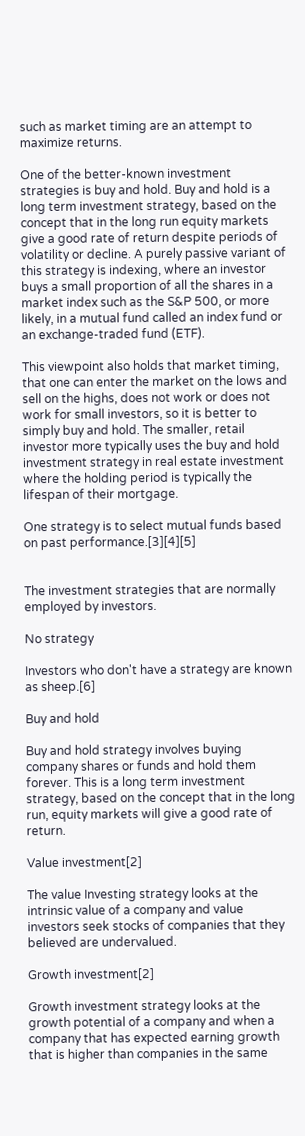such as market timing are an attempt to maximize returns.

One of the better-known investment strategies is buy and hold. Buy and hold is a long term investment strategy, based on the concept that in the long run equity markets give a good rate of return despite periods of volatility or decline. A purely passive variant of this strategy is indexing, where an investor buys a small proportion of all the shares in a market index such as the S&P 500, or more likely, in a mutual fund called an index fund or an exchange-traded fund (ETF).

This viewpoint also holds that market timing, that one can enter the market on the lows and sell on the highs, does not work or does not work for small investors, so it is better to simply buy and hold. The smaller, retail investor more typically uses the buy and hold investment strategy in real estate investment where the holding period is typically the lifespan of their mortgage.

One strategy is to select mutual funds based on past performance.[3][4][5]


The investment strategies that are normally employed by investors.

No strategy

Investors who don't have a strategy are known as sheep.[6]

Buy and hold

Buy and hold strategy involves buying company shares or funds and hold them forever. This is a long term investment strategy, based on the concept that in the long run, equity markets will give a good rate of return.

Value investment[2]

The value Investing strategy looks at the intrinsic value of a company and value investors seek stocks of companies that they believed are undervalued.

Growth investment[2]

Growth investment strategy looks at the growth potential of a company and when a company that has expected earning growth that is higher than companies in the same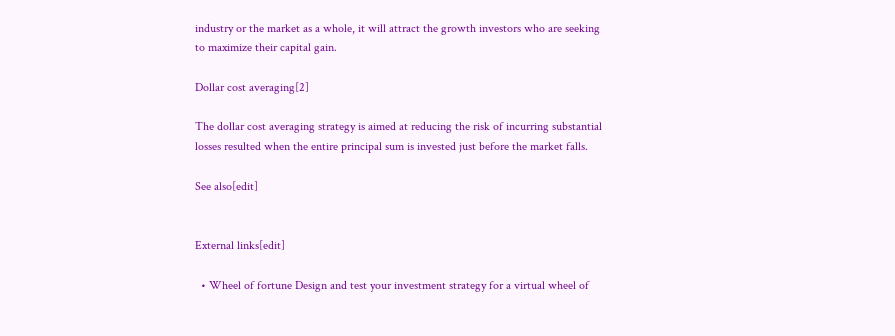industry or the market as a whole, it will attract the growth investors who are seeking to maximize their capital gain.

Dollar cost averaging[2]

The dollar cost averaging strategy is aimed at reducing the risk of incurring substantial losses resulted when the entire principal sum is invested just before the market falls.

See also[edit]


External links[edit]

  • Wheel of fortune Design and test your investment strategy for a virtual wheel of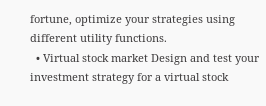fortune, optimize your strategies using different utility functions.
  • Virtual stock market Design and test your investment strategy for a virtual stock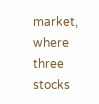market, where three stocks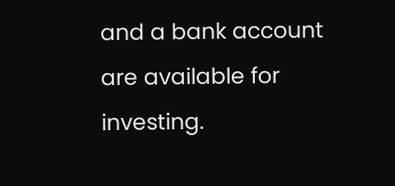and a bank account are available for investing.